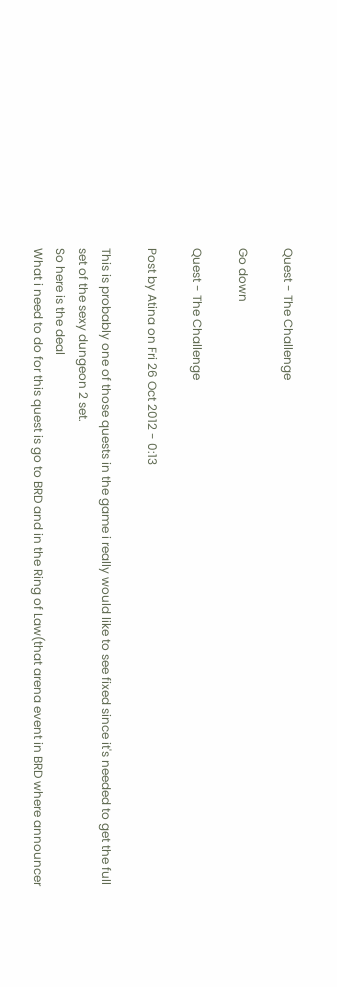Quest - The Challenge

Go down

Quest - The Challenge

Post by Atina on Fri 26 Oct 2012 - 0:13

This is probably one of those quests in the game i really would like to see fixed since it's needed to get the full set of the sexy dungeon 2 set.
So here is the deal
What i need to do for this quest is go to BRD and in the Ring of Law(that arena event in BRD where announcer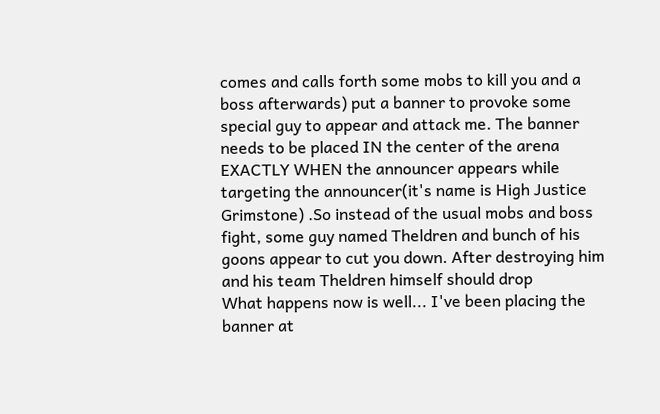comes and calls forth some mobs to kill you and a boss afterwards) put a banner to provoke some special guy to appear and attack me. The banner needs to be placed IN the center of the arena EXACTLY WHEN the announcer appears while targeting the announcer(it's name is High Justice Grimstone) .So instead of the usual mobs and boss fight, some guy named Theldren and bunch of his goons appear to cut you down. After destroying him and his team Theldren himself should drop
What happens now is well... I've been placing the banner at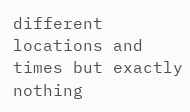different locations and times but exactly nothing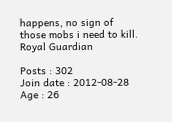happens, no sign of those mobs i need to kill.
Royal Guardian

Posts : 302
Join date : 2012-08-28
Age : 26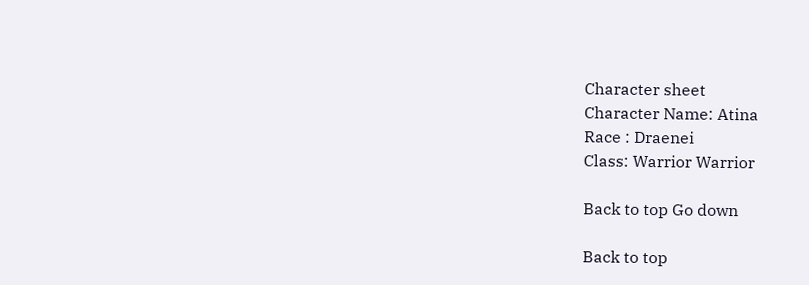Character sheet
Character Name: Atina
Race : Draenei
Class: Warrior Warrior

Back to top Go down

Back to top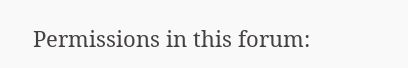Permissions in this forum: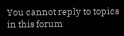You cannot reply to topics in this forum